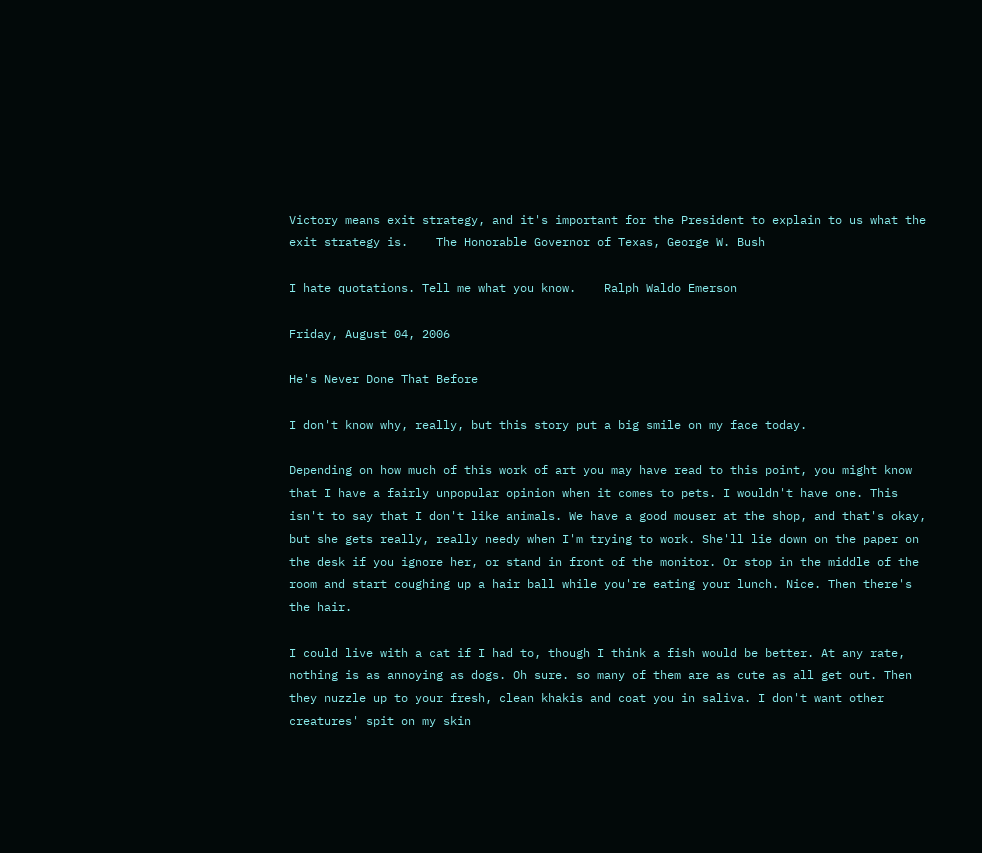Victory means exit strategy, and it's important for the President to explain to us what the exit strategy is.    The Honorable Governor of Texas, George W. Bush

I hate quotations. Tell me what you know.    Ralph Waldo Emerson

Friday, August 04, 2006

He's Never Done That Before

I don't know why, really, but this story put a big smile on my face today.

Depending on how much of this work of art you may have read to this point, you might know that I have a fairly unpopular opinion when it comes to pets. I wouldn't have one. This isn't to say that I don't like animals. We have a good mouser at the shop, and that's okay, but she gets really, really needy when I'm trying to work. She'll lie down on the paper on the desk if you ignore her, or stand in front of the monitor. Or stop in the middle of the room and start coughing up a hair ball while you're eating your lunch. Nice. Then there's the hair.

I could live with a cat if I had to, though I think a fish would be better. At any rate, nothing is as annoying as dogs. Oh sure. so many of them are as cute as all get out. Then they nuzzle up to your fresh, clean khakis and coat you in saliva. I don't want other creatures' spit on my skin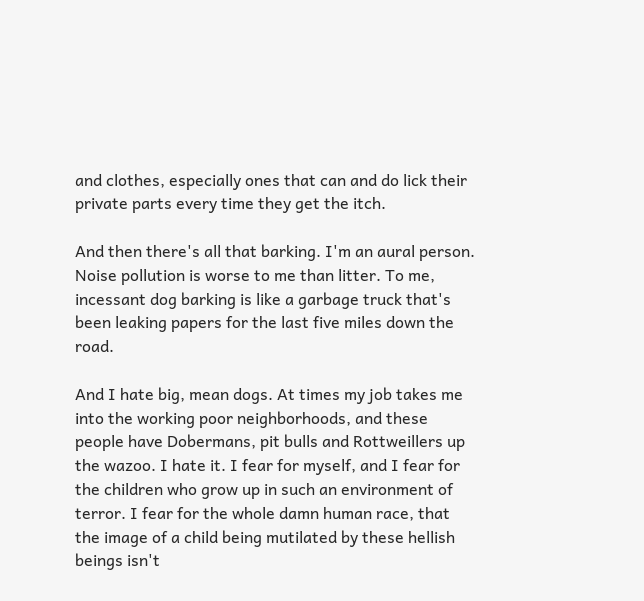and clothes, especially ones that can and do lick their private parts every time they get the itch.

And then there's all that barking. I'm an aural person. Noise pollution is worse to me than litter. To me, incessant dog barking is like a garbage truck that's been leaking papers for the last five miles down the road.

And I hate big, mean dogs. At times my job takes me into the working poor neighborhoods, and these people have Dobermans, pit bulls and Rottweillers up the wazoo. I hate it. I fear for myself, and I fear for the children who grow up in such an environment of terror. I fear for the whole damn human race, that the image of a child being mutilated by these hellish beings isn't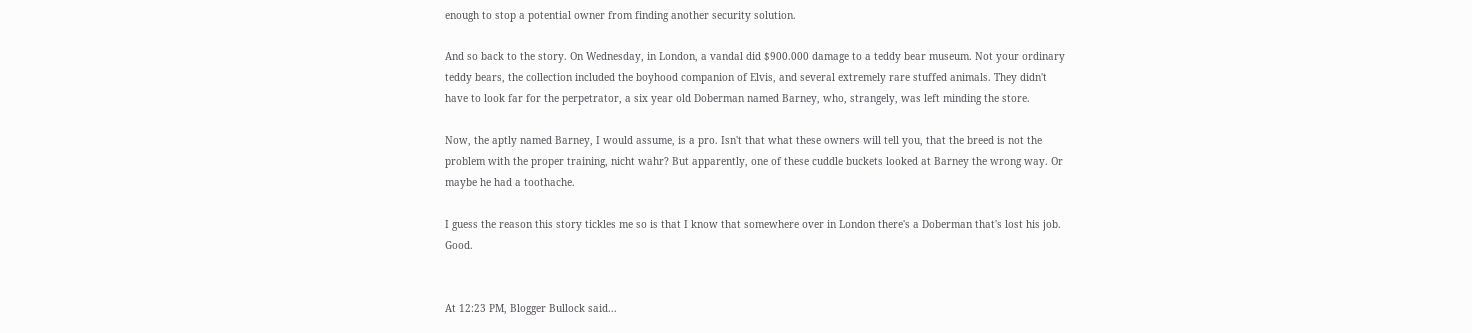enough to stop a potential owner from finding another security solution.

And so back to the story. On Wednesday, in London, a vandal did $900.000 damage to a teddy bear museum. Not your ordinary teddy bears, the collection included the boyhood companion of Elvis, and several extremely rare stuffed animals. They didn't have to look far for the perpetrator, a six year old Doberman named Barney, who, strangely, was left minding the store.

Now, the aptly named Barney, I would assume, is a pro. Isn't that what these owners will tell you, that the breed is not the problem with the proper training, nicht wahr? But apparently, one of these cuddle buckets looked at Barney the wrong way. Or maybe he had a toothache.

I guess the reason this story tickles me so is that I know that somewhere over in London there's a Doberman that's lost his job. Good.


At 12:23 PM, Blogger Bullock said...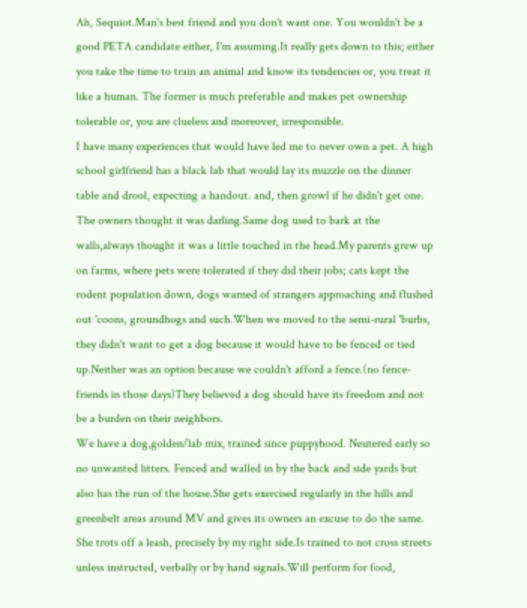Ah, Sequiot.Man's best friend and you don't want one. You wouldn't be a good PETA candidate either, I'm assuming.It really gets down to this; either you take the time to train an animal and know its tendencies or, you treat it like a human. The former is much preferable and makes pet ownership tolerable or, you are clueless and moreover, irresponsible.
I have many experiences that would have led me to never own a pet. A high school girlfriend has a black lab that would lay its muzzle on the dinner table and drool, expecting a handout. and, then growl if he didn't get one. The owners thought it was darling.Same dog used to bark at the walls,always thought it was a little touched in the head.My parents grew up on farms, where pets were tolerated if they did their jobs; cats kept the rodent population down, dogs warned of strangers approaching and flushed out 'coons, groundhogs and such.When we moved to the semi-rural 'burbs, they didn't want to get a dog because it would have to be fenced or tied up.Neither was an option because we couldn't afford a fence.(no fence-friends in those days)They believed a dog should have its freedom and not be a burden on their neighbors.
We have a dog,golden/lab mix, trained since puppyhood. Neutered early so no unwanted litters. Fenced and walled in by the back and side yards but also has the run of the house.She gets exercised regularly in the hills and greenbelt areas around MV and gives its owners an excuse to do the same. She trots off a leash, precisely by my right side.Is trained to not cross streets unless instructed, verbally or by hand signals.Will perform for food,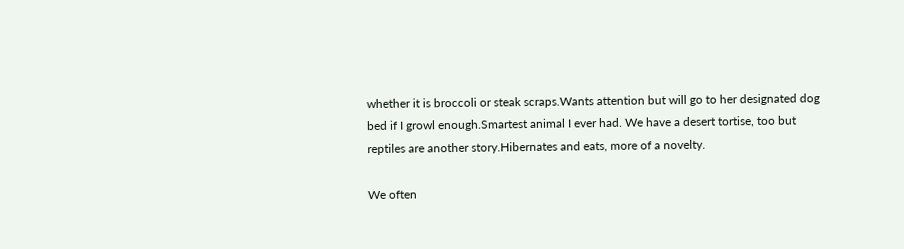whether it is broccoli or steak scraps.Wants attention but will go to her designated dog bed if I growl enough.Smartest animal I ever had. We have a desert tortise, too but reptiles are another story.Hibernates and eats, more of a novelty.

We often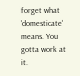forget what 'domesticate' means. You gotta work at it.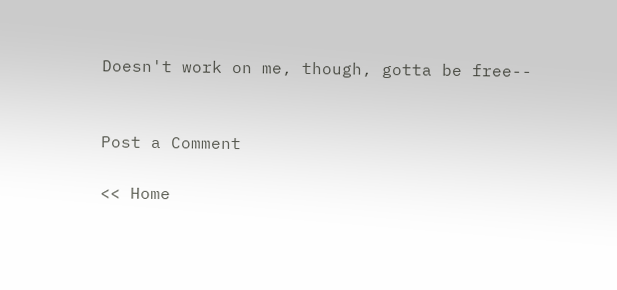Doesn't work on me, though, gotta be free--


Post a Comment

<< Home